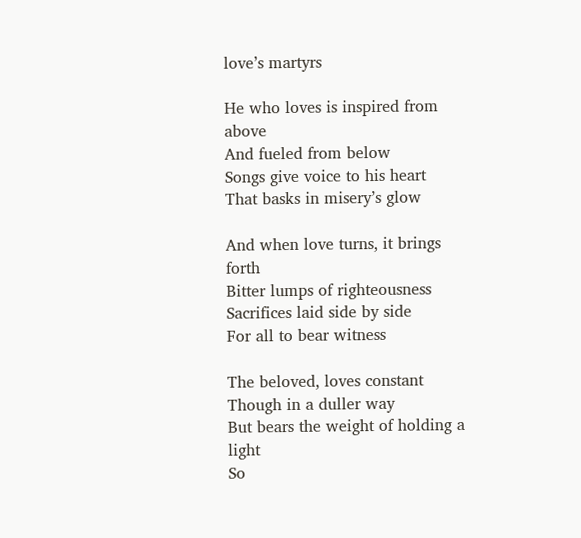love’s martyrs

He who loves is inspired from above
And fueled from below
Songs give voice to his heart
That basks in misery’s glow

And when love turns, it brings forth
Bitter lumps of righteousness
Sacrifices laid side by side
For all to bear witness

The beloved, loves constant
Though in a duller way
But bears the weight of holding a light
So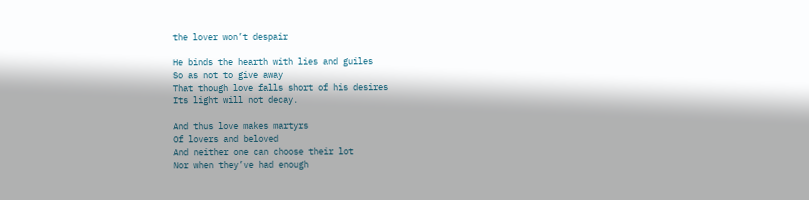the lover won’t despair

He binds the hearth with lies and guiles
So as not to give away
That though love falls short of his desires
Its light will not decay.

And thus love makes martyrs
Of lovers and beloved
And neither one can choose their lot
Nor when they’ve had enough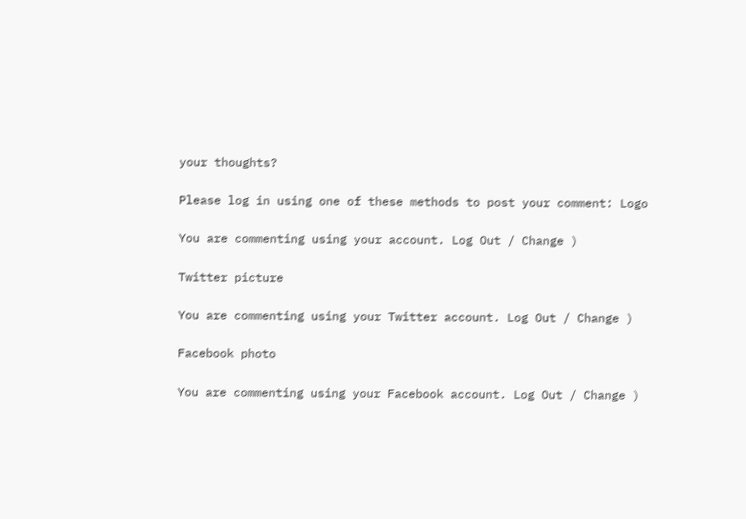your thoughts?

Please log in using one of these methods to post your comment: Logo

You are commenting using your account. Log Out / Change )

Twitter picture

You are commenting using your Twitter account. Log Out / Change )

Facebook photo

You are commenting using your Facebook account. Log Out / Change )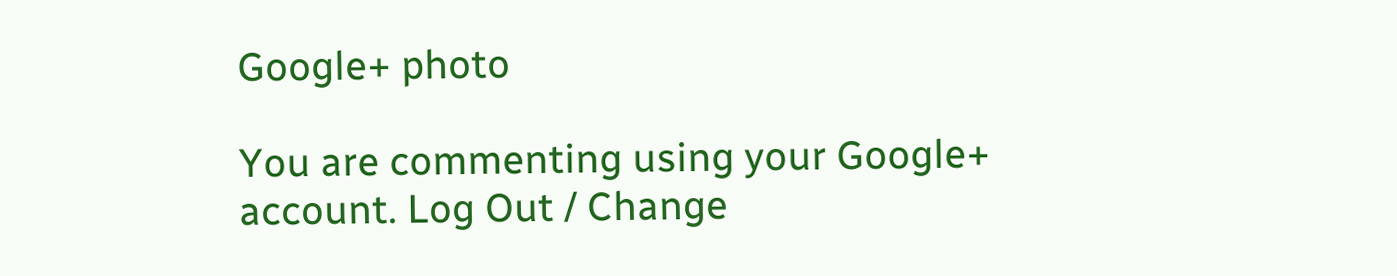Google+ photo

You are commenting using your Google+ account. Log Out / Change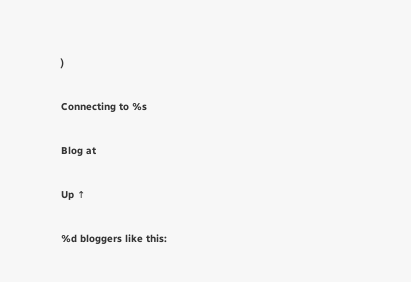)

Connecting to %s

Blog at

Up ↑

%d bloggers like this: